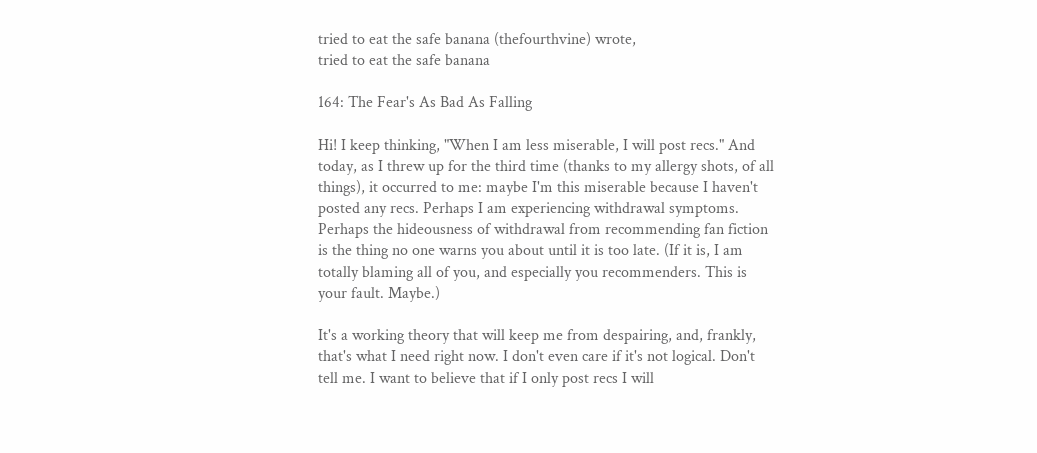tried to eat the safe banana (thefourthvine) wrote,
tried to eat the safe banana

164: The Fear's As Bad As Falling

Hi! I keep thinking, "When I am less miserable, I will post recs." And today, as I threw up for the third time (thanks to my allergy shots, of all things), it occurred to me: maybe I'm this miserable because I haven't posted any recs. Perhaps I am experiencing withdrawal symptoms. Perhaps the hideousness of withdrawal from recommending fan fiction is the thing no one warns you about until it is too late. (If it is, I am totally blaming all of you, and especially you recommenders. This is your fault. Maybe.)

It's a working theory that will keep me from despairing, and, frankly, that's what I need right now. I don't even care if it's not logical. Don't tell me. I want to believe that if I only post recs I will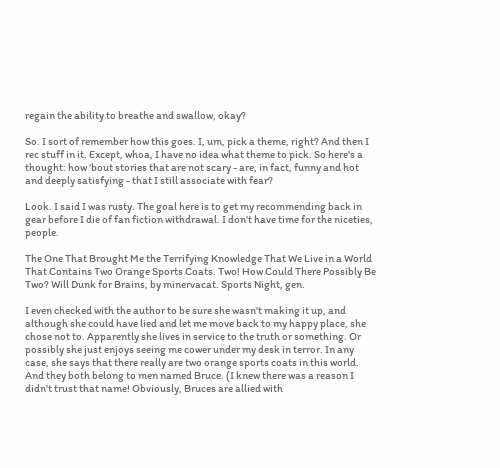regain the ability to breathe and swallow, okay?

So. I sort of remember how this goes. I, um, pick a theme, right? And then I rec stuff in it. Except, whoa, I have no idea what theme to pick. So here's a thought: how 'bout stories that are not scary - are, in fact, funny and hot and deeply satisfying - that I still associate with fear?

Look. I said I was rusty. The goal here is to get my recommending back in gear before I die of fan fiction withdrawal. I don't have time for the niceties, people.

The One That Brought Me the Terrifying Knowledge That We Live in a World That Contains Two Orange Sports Coats. Two! How Could There Possibly Be Two? Will Dunk for Brains, by minervacat. Sports Night, gen.

I even checked with the author to be sure she wasn't making it up, and although she could have lied and let me move back to my happy place, she chose not to. Apparently she lives in service to the truth or something. Or possibly she just enjoys seeing me cower under my desk in terror. In any case, she says that there really are two orange sports coats in this world. And they both belong to men named Bruce. (I knew there was a reason I didn't trust that name! Obviously, Bruces are allied with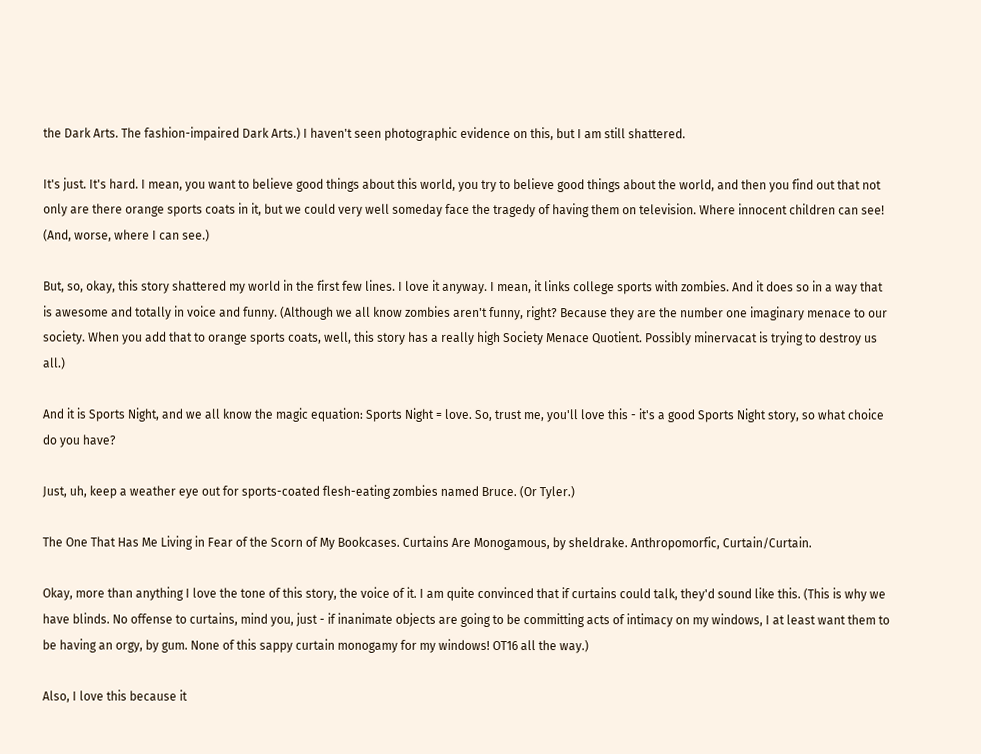the Dark Arts. The fashion-impaired Dark Arts.) I haven't seen photographic evidence on this, but I am still shattered.

It's just. It's hard. I mean, you want to believe good things about this world, you try to believe good things about the world, and then you find out that not only are there orange sports coats in it, but we could very well someday face the tragedy of having them on television. Where innocent children can see! (And, worse, where I can see.)

But, so, okay, this story shattered my world in the first few lines. I love it anyway. I mean, it links college sports with zombies. And it does so in a way that is awesome and totally in voice and funny. (Although we all know zombies aren't funny, right? Because they are the number one imaginary menace to our society. When you add that to orange sports coats, well, this story has a really high Society Menace Quotient. Possibly minervacat is trying to destroy us all.)

And it is Sports Night, and we all know the magic equation: Sports Night = love. So, trust me, you'll love this - it's a good Sports Night story, so what choice do you have?

Just, uh, keep a weather eye out for sports-coated flesh-eating zombies named Bruce. (Or Tyler.)

The One That Has Me Living in Fear of the Scorn of My Bookcases. Curtains Are Monogamous, by sheldrake. Anthropomorfic, Curtain/Curtain.

Okay, more than anything I love the tone of this story, the voice of it. I am quite convinced that if curtains could talk, they'd sound like this. (This is why we have blinds. No offense to curtains, mind you, just - if inanimate objects are going to be committing acts of intimacy on my windows, I at least want them to be having an orgy, by gum. None of this sappy curtain monogamy for my windows! OT16 all the way.)

Also, I love this because it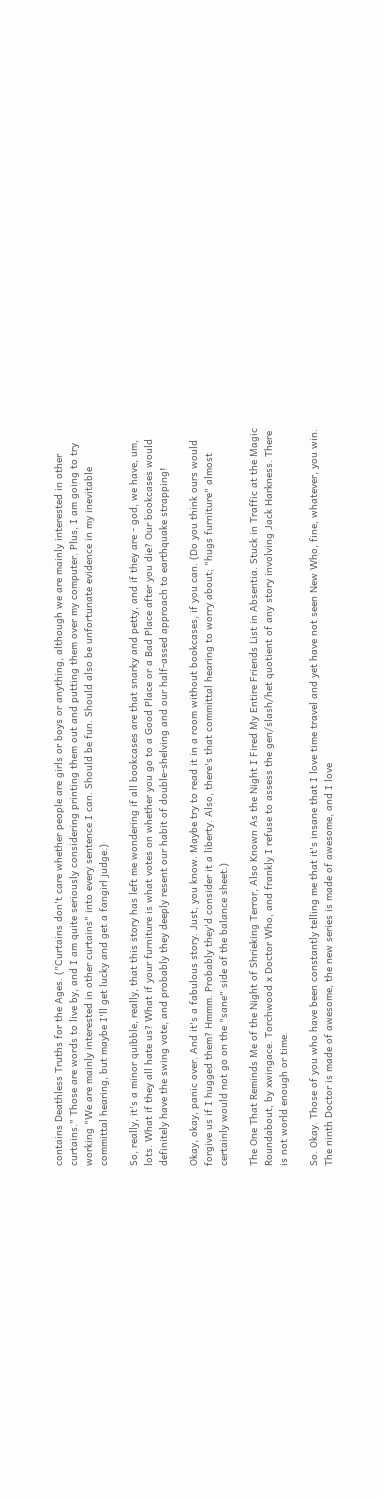contains Deathless Truths for the Ages. ("Curtains don't care whether people are girls or boys or anything, although we are mainly interested in other curtains." Those are words to live by, and I am quite seriously considering printing them out and putting them over my computer. Plus, I am going to try working "We are mainly interested in other curtains" into every sentence I can. Should be fun. Should also be unfortunate evidence in my inevitable committal hearing, but maybe I'll get lucky and get a fangirl judge.)

So, really, it's a minor quibble, really, that this story has left me wondering if all bookcases are that snarky and petty, and if they are - god, we have, um, lots. What if they all hate us? What if your furniture is what votes on whether you go to a Good Place or a Bad Place after you die? Our bookcases would definitely have the swing vote, and probably they deeply resent our habit of double-shelving and our half-assed approach to earthquake strapping!

Okay, okay, panic over. And it's a fabulous story. Just, you know. Maybe try to read it in a room without bookcases, if you can. (Do you think ours would forgive us if I hugged them? Hmmm. Probably they'd consider it a liberty. Also, there's that committal hearing to worry about; "hugs furniture" almost certainly would not go on the "sane" side of the balance sheet.)

The One That Reminds Me of the Night of Shrieking Terror, Also Known As the Night I Fired My Entire Friends List in Absentia. Stuck in Traffic at the Magic Roundabout, by xwingace. Torchwood x Doctor Who, and frankly I refuse to assess the gen/slash/het quotient of any story involving Jack Harkness. There is not world enough or time.

So. Okay. Those of you who have been constantly telling me that it's insane that I love time travel and yet have not seen New Who, fine, whatever, you win. The ninth Doctor is made of awesome, the new series is made of awesome, and I love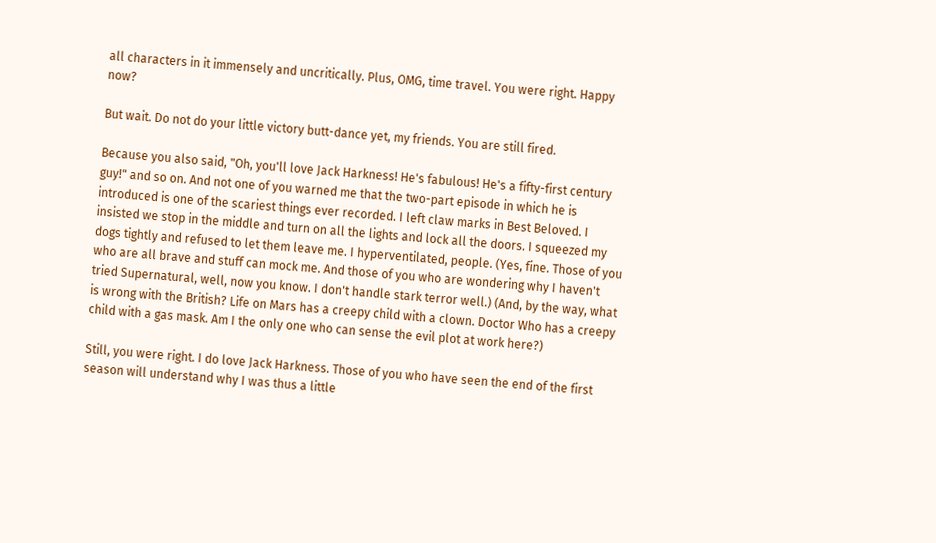all characters in it immensely and uncritically. Plus, OMG, time travel. You were right. Happy now?

But wait. Do not do your little victory butt-dance yet, my friends. You are still fired.

Because you also said, "Oh, you'll love Jack Harkness! He's fabulous! He's a fifty-first century guy!" and so on. And not one of you warned me that the two-part episode in which he is introduced is one of the scariest things ever recorded. I left claw marks in Best Beloved. I insisted we stop in the middle and turn on all the lights and lock all the doors. I squeezed my dogs tightly and refused to let them leave me. I hyperventilated, people. (Yes, fine. Those of you who are all brave and stuff can mock me. And those of you who are wondering why I haven't tried Supernatural, well, now you know. I don't handle stark terror well.) (And, by the way, what is wrong with the British? Life on Mars has a creepy child with a clown. Doctor Who has a creepy child with a gas mask. Am I the only one who can sense the evil plot at work here?)

Still, you were right. I do love Jack Harkness. Those of you who have seen the end of the first season will understand why I was thus a little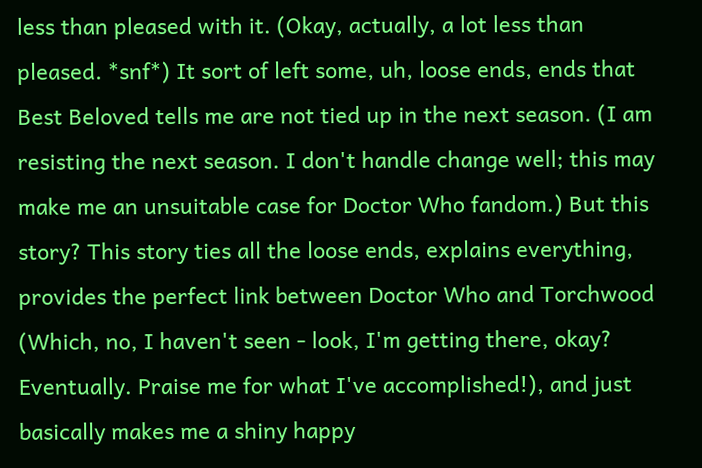less than pleased with it. (Okay, actually, a lot less than pleased. *snf*) It sort of left some, uh, loose ends, ends that Best Beloved tells me are not tied up in the next season. (I am resisting the next season. I don't handle change well; this may make me an unsuitable case for Doctor Who fandom.) But this story? This story ties all the loose ends, explains everything, provides the perfect link between Doctor Who and Torchwood (Which, no, I haven't seen - look, I'm getting there, okay? Eventually. Praise me for what I've accomplished!), and just basically makes me a shiny happy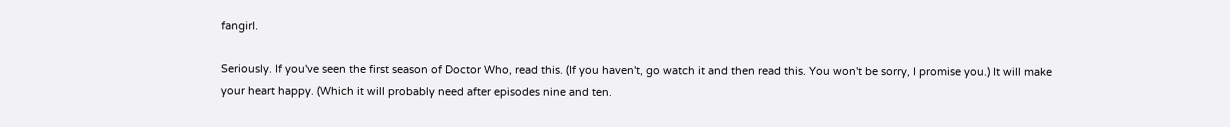fangirl.

Seriously. If you've seen the first season of Doctor Who, read this. (If you haven't, go watch it and then read this. You won't be sorry, I promise you.) It will make your heart happy. (Which it will probably need after episodes nine and ten.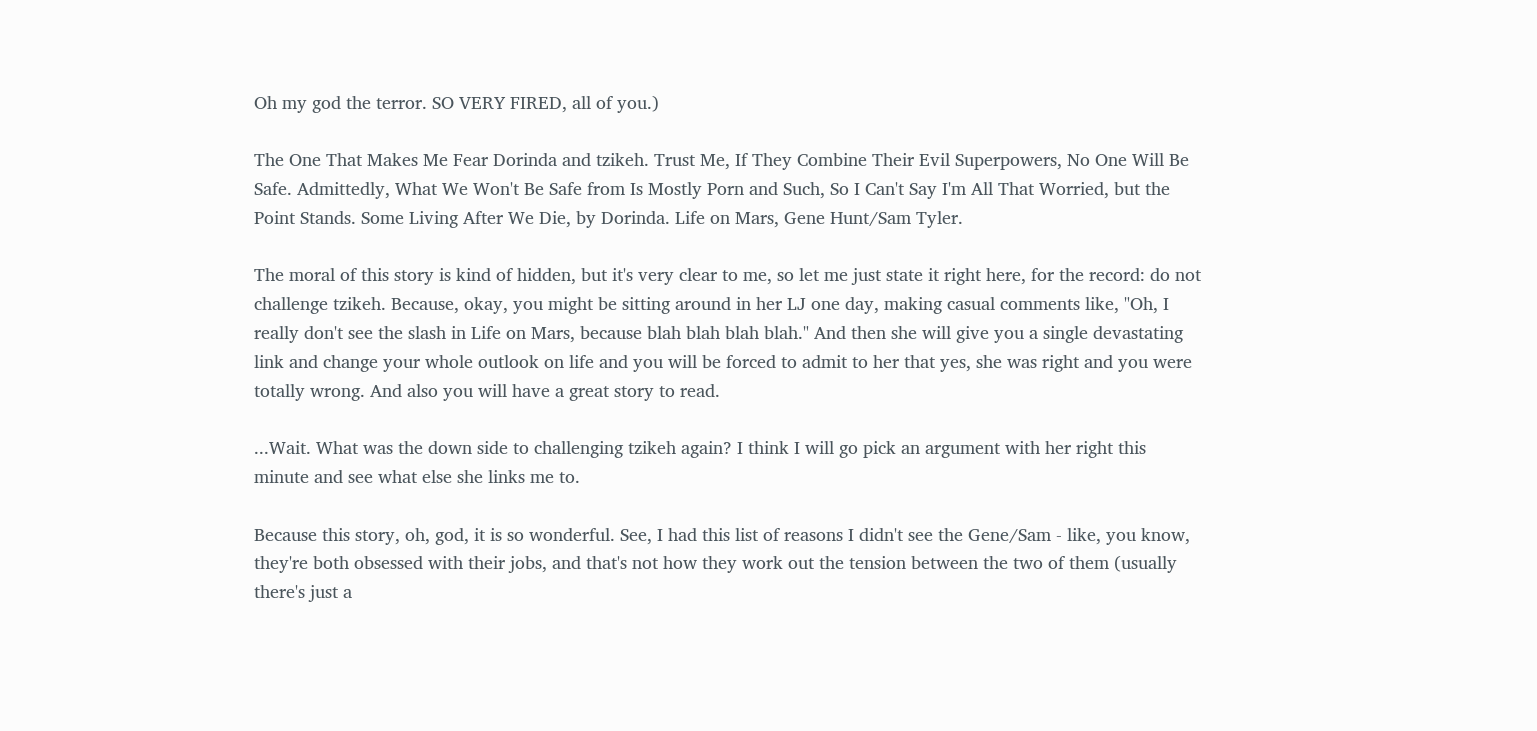Oh my god the terror. SO VERY FIRED, all of you.)

The One That Makes Me Fear Dorinda and tzikeh. Trust Me, If They Combine Their Evil Superpowers, No One Will Be Safe. Admittedly, What We Won't Be Safe from Is Mostly Porn and Such, So I Can't Say I'm All That Worried, but the Point Stands. Some Living After We Die, by Dorinda. Life on Mars, Gene Hunt/Sam Tyler.

The moral of this story is kind of hidden, but it's very clear to me, so let me just state it right here, for the record: do not challenge tzikeh. Because, okay, you might be sitting around in her LJ one day, making casual comments like, "Oh, I really don't see the slash in Life on Mars, because blah blah blah blah." And then she will give you a single devastating link and change your whole outlook on life and you will be forced to admit to her that yes, she was right and you were totally wrong. And also you will have a great story to read.

...Wait. What was the down side to challenging tzikeh again? I think I will go pick an argument with her right this minute and see what else she links me to.

Because this story, oh, god, it is so wonderful. See, I had this list of reasons I didn't see the Gene/Sam - like, you know, they're both obsessed with their jobs, and that's not how they work out the tension between the two of them (usually there's just a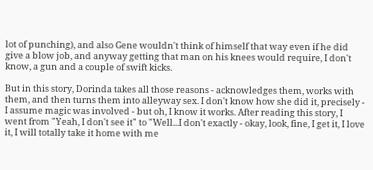lot of punching), and also Gene wouldn't think of himself that way even if he did give a blow job, and anyway getting that man on his knees would require, I don't know, a gun and a couple of swift kicks.

But in this story, Dorinda takes all those reasons - acknowledges them, works with them, and then turns them into alleyway sex. I don't know how she did it, precisely - I assume magic was involved - but oh, I know it works. After reading this story, I went from "Yeah, I don't see it" to "Well...I don't exactly - okay, look, fine, I get it, I love it, I will totally take it home with me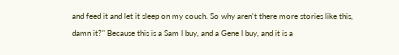and feed it and let it sleep on my couch. So why aren't there more stories like this, damn it?" Because this is a Sam I buy, and a Gene I buy, and it is a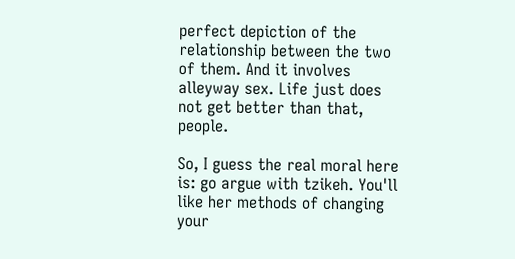perfect depiction of the relationship between the two of them. And it involves alleyway sex. Life just does not get better than that, people.

So, I guess the real moral here is: go argue with tzikeh. You'll like her methods of changing your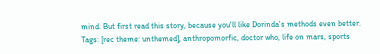mind. But first read this story, because you'll like Dorinda's methods even better.
Tags: [rec theme: unthemed], anthropomorfic, doctor who, life on mars, sports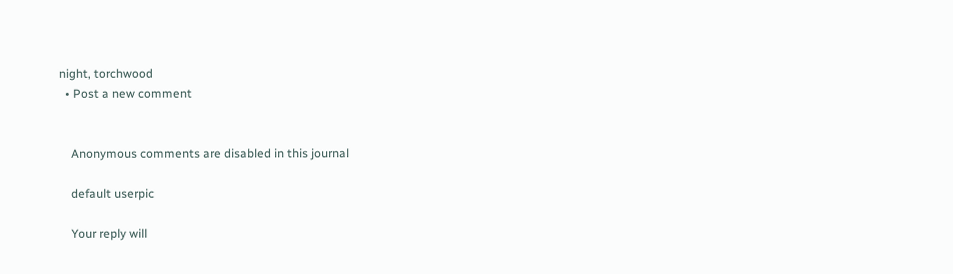night, torchwood
  • Post a new comment


    Anonymous comments are disabled in this journal

    default userpic

    Your reply will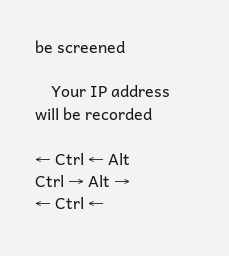be screened

    Your IP address will be recorded

← Ctrl ← Alt
Ctrl → Alt →
← Ctrl ←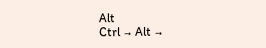Alt
Ctrl → Alt →